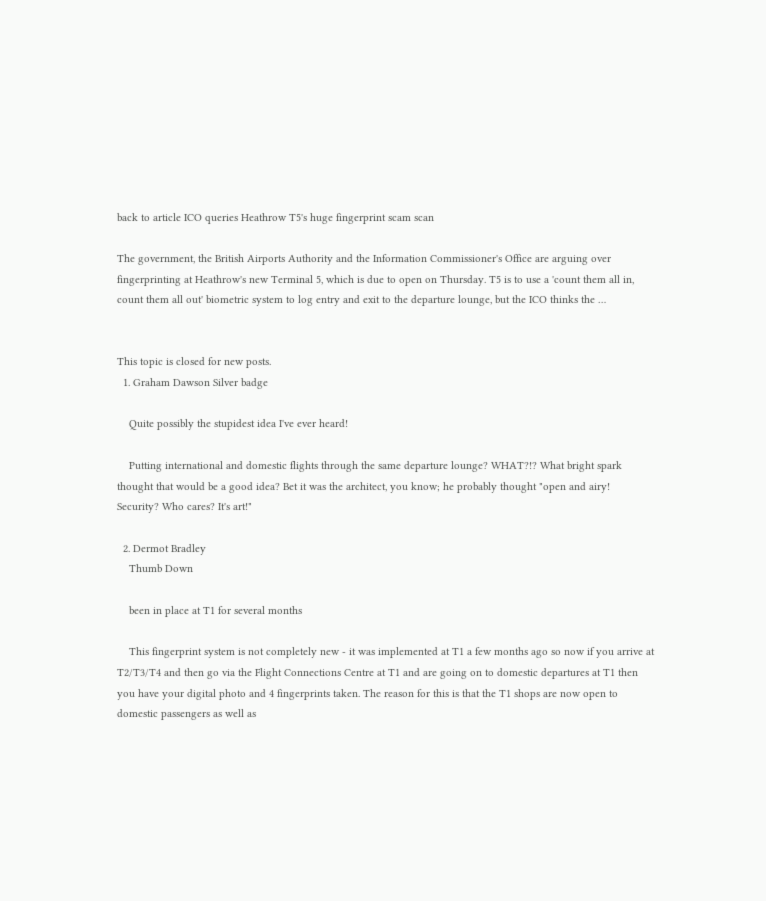back to article ICO queries Heathrow T5's huge fingerprint scam scan

The government, the British Airports Authority and the Information Commissioner's Office are arguing over fingerprinting at Heathrow's new Terminal 5, which is due to open on Thursday. T5 is to use a 'count them all in, count them all out' biometric system to log entry and exit to the departure lounge, but the ICO thinks the …


This topic is closed for new posts.
  1. Graham Dawson Silver badge

    Quite possibly the stupidest idea I've ever heard!

    Putting international and domestic flights through the same departure lounge? WHAT?!? What bright spark thought that would be a good idea? Bet it was the architect, you know; he probably thought "open and airy! Security? Who cares? It's art!"

  2. Dermot Bradley
    Thumb Down

    been in place at T1 for several months

    This fingerprint system is not completely new - it was implemented at T1 a few months ago so now if you arrive at T2/T3/T4 and then go via the Flight Connections Centre at T1 and are going on to domestic departures at T1 then you have your digital photo and 4 fingerprints taken. The reason for this is that the T1 shops are now open to domestic passengers as well as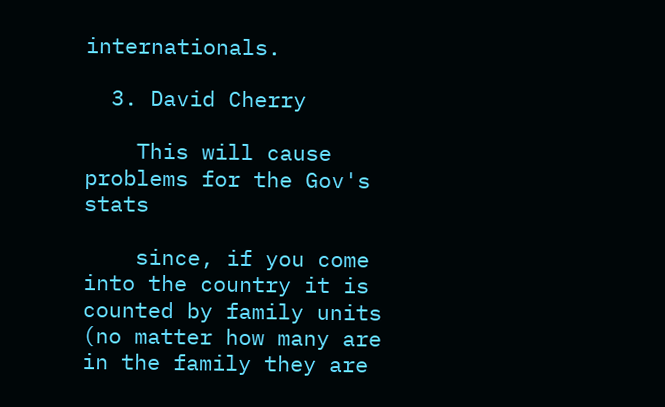internationals.

  3. David Cherry

    This will cause problems for the Gov's stats

    since, if you come into the country it is counted by family units (no matter how many are in the family they are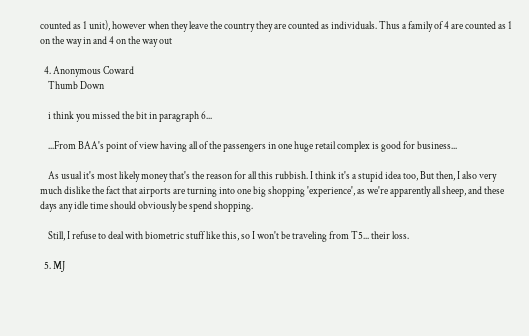counted as 1 unit), however when they leave the country they are counted as individuals. Thus a family of 4 are counted as 1 on the way in and 4 on the way out

  4. Anonymous Coward
    Thumb Down

    i think you missed the bit in paragraph 6...

    ...From BAA's point of view having all of the passengers in one huge retail complex is good for business...

    As usual it's most likely money that's the reason for all this rubbish. I think it's a stupid idea too, But then, I also very much dislike the fact that airports are turning into one big shopping 'experience', as we're apparently all sheep, and these days any idle time should obviously be spend shopping.

    Still, I refuse to deal with biometric stuff like this, so I won't be traveling from T5... their loss.

  5. MJ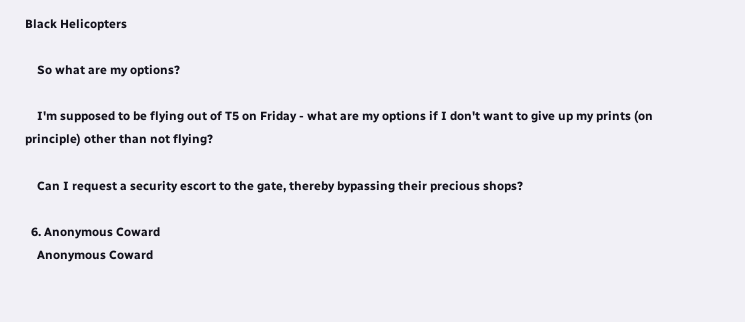Black Helicopters

    So what are my options?

    I'm supposed to be flying out of T5 on Friday - what are my options if I don't want to give up my prints (on principle) other than not flying?

    Can I request a security escort to the gate, thereby bypassing their precious shops?

  6. Anonymous Coward
    Anonymous Coward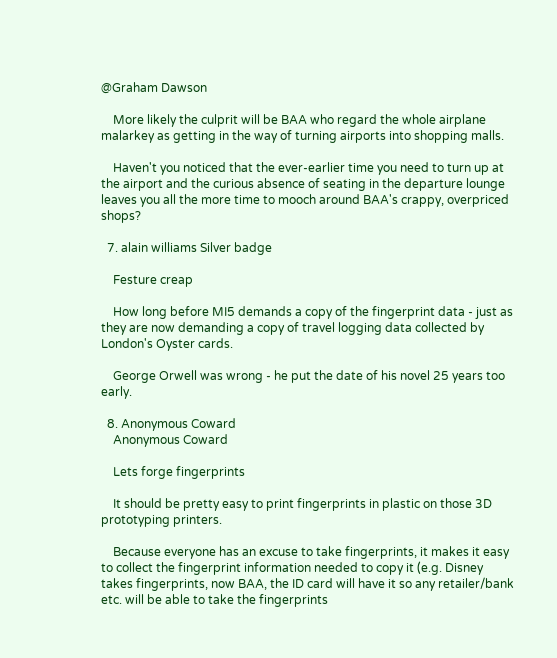@Graham Dawson

    More likely the culprit will be BAA who regard the whole airplane malarkey as getting in the way of turning airports into shopping malls.

    Haven't you noticed that the ever-earlier time you need to turn up at the airport and the curious absence of seating in the departure lounge leaves you all the more time to mooch around BAA's crappy, overpriced shops?

  7. alain williams Silver badge

    Festure creap

    How long before MI5 demands a copy of the fingerprint data - just as they are now demanding a copy of travel logging data collected by London's Oyster cards.

    George Orwell was wrong - he put the date of his novel 25 years too early.

  8. Anonymous Coward
    Anonymous Coward

    Lets forge fingerprints

    It should be pretty easy to print fingerprints in plastic on those 3D prototyping printers.

    Because everyone has an excuse to take fingerprints, it makes it easy to collect the fingerprint information needed to copy it (e.g. Disney takes fingerprints, now BAA, the ID card will have it so any retailer/bank etc. will be able to take the fingerprints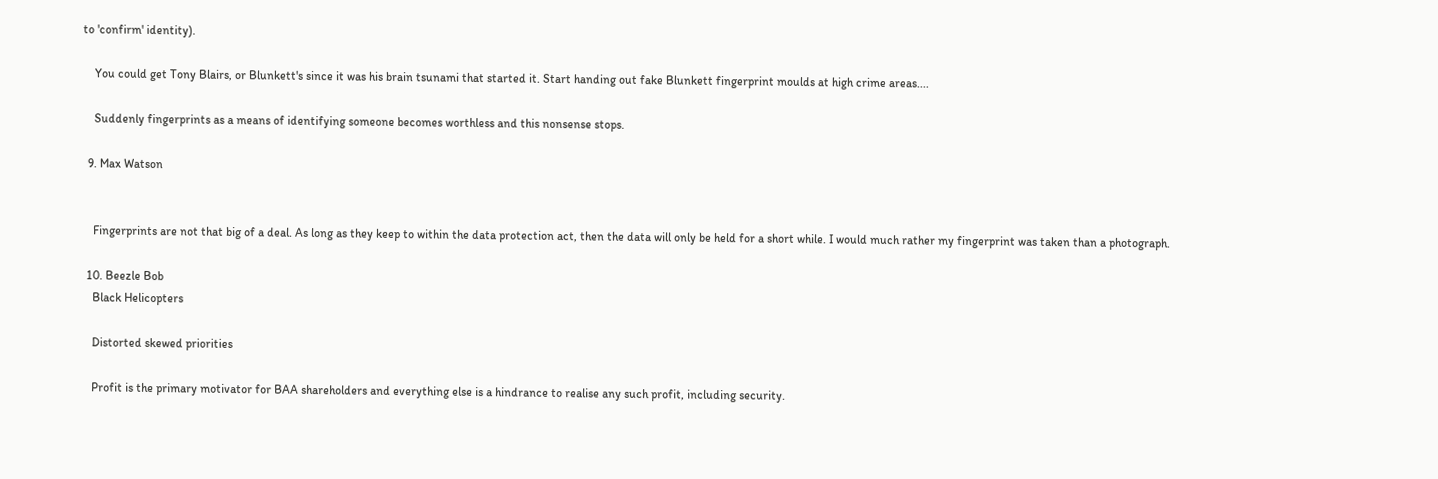to 'confirm' identity).

    You could get Tony Blairs, or Blunkett's since it was his brain tsunami that started it. Start handing out fake Blunkett fingerprint moulds at high crime areas....

    Suddenly fingerprints as a means of identifying someone becomes worthless and this nonsense stops.

  9. Max Watson


    Fingerprints are not that big of a deal. As long as they keep to within the data protection act, then the data will only be held for a short while. I would much rather my fingerprint was taken than a photograph.

  10. Beezle Bob
    Black Helicopters

    Distorted skewed priorities

    Profit is the primary motivator for BAA shareholders and everything else is a hindrance to realise any such profit, including security.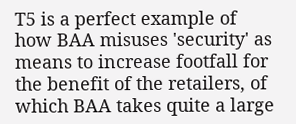T5 is a perfect example of how BAA misuses 'security' as means to increase footfall for the benefit of the retailers, of which BAA takes quite a large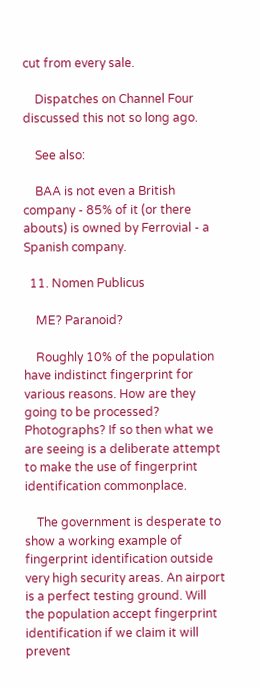cut from every sale.

    Dispatches on Channel Four discussed this not so long ago.

    See also:

    BAA is not even a British company - 85% of it (or there abouts) is owned by Ferrovial - a Spanish company.

  11. Nomen Publicus

    ME? Paranoid?

    Roughly 10% of the population have indistinct fingerprint for various reasons. How are they going to be processed? Photographs? If so then what we are seeing is a deliberate attempt to make the use of fingerprint identification commonplace.

    The government is desperate to show a working example of fingerprint identification outside very high security areas. An airport is a perfect testing ground. Will the population accept fingerprint identification if we claim it will prevent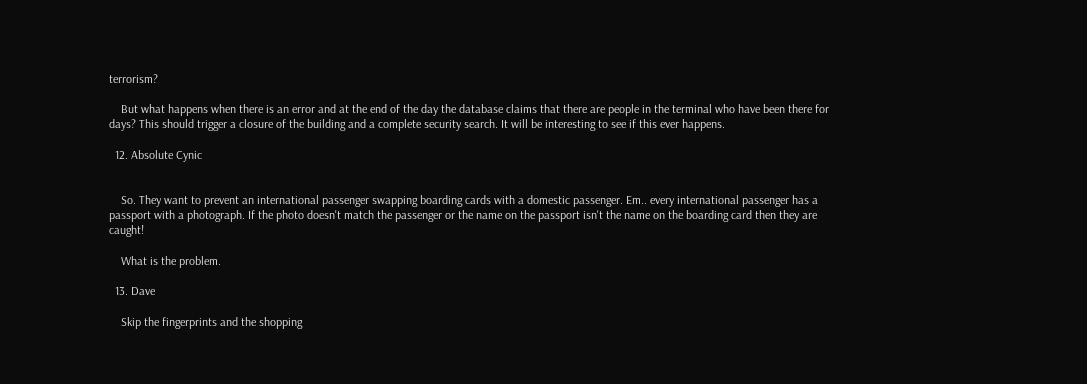terrorism?

    But what happens when there is an error and at the end of the day the database claims that there are people in the terminal who have been there for days? This should trigger a closure of the building and a complete security search. It will be interesting to see if this ever happens.

  12. Absolute Cynic


    So. They want to prevent an international passenger swapping boarding cards with a domestic passenger. Em.. every international passenger has a passport with a photograph. If the photo doesn't match the passenger or the name on the passport isn't the name on the boarding card then they are caught!

    What is the problem.

  13. Dave

    Skip the fingerprints and the shopping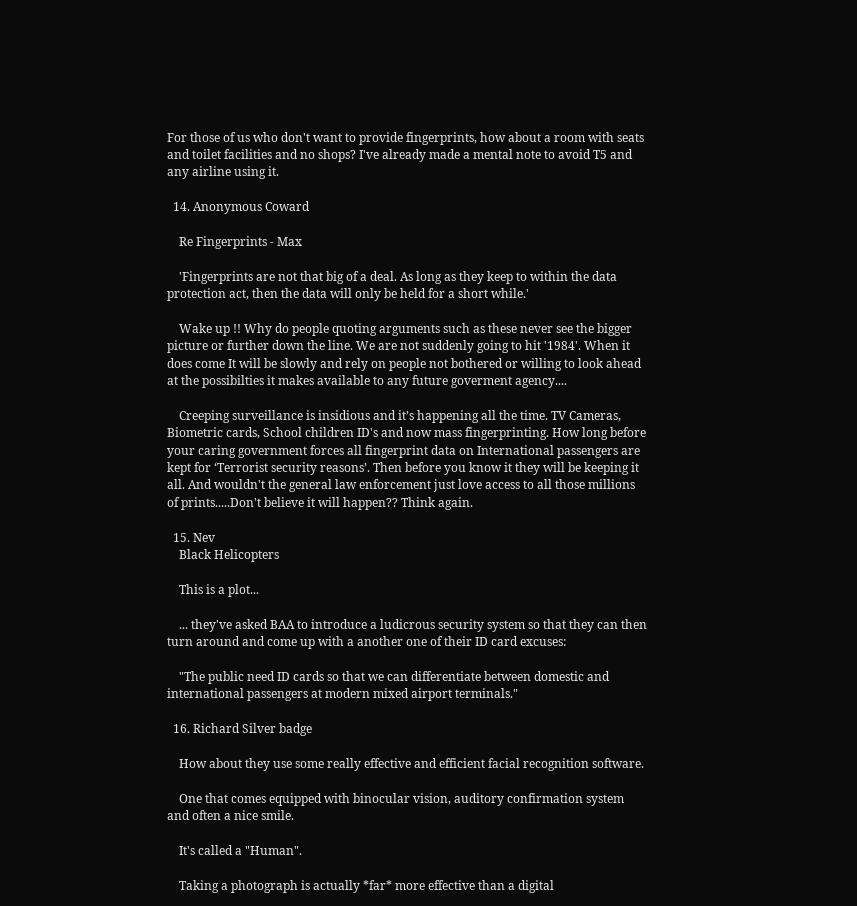For those of us who don't want to provide fingerprints, how about a room with seats and toilet facilities and no shops? I've already made a mental note to avoid T5 and any airline using it.

  14. Anonymous Coward

    Re Fingerprints - Max

    'Fingerprints are not that big of a deal. As long as they keep to within the data protection act, then the data will only be held for a short while.'

    Wake up !! Why do people quoting arguments such as these never see the bigger picture or further down the line. We are not suddenly going to hit '1984'. When it does come It will be slowly and rely on people not bothered or willing to look ahead at the possibilties it makes available to any future goverment agency....

    Creeping surveillance is insidious and it’s happening all the time. TV Cameras, Biometric cards, School children ID's and now mass fingerprinting. How long before your caring government forces all fingerprint data on International passengers are kept for ‘Terrorist security reasons’. Then before you know it they will be keeping it all. And wouldn't the general law enforcement just love access to all those millions of prints.....Don't believe it will happen?? Think again.

  15. Nev
    Black Helicopters

    This is a plot...

    ... they've asked BAA to introduce a ludicrous security system so that they can then turn around and come up with a another one of their ID card excuses:

    "The public need ID cards so that we can differentiate between domestic and international passengers at modern mixed airport terminals."

  16. Richard Silver badge

    How about they use some really effective and efficient facial recognition software.

    One that comes equipped with binocular vision, auditory confirmation system and often a nice smile.

    It's called a "Human".

    Taking a photograph is actually *far* more effective than a digital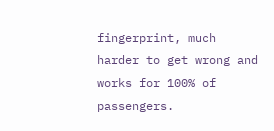fingerprint, much harder to get wrong and works for 100% of passengers.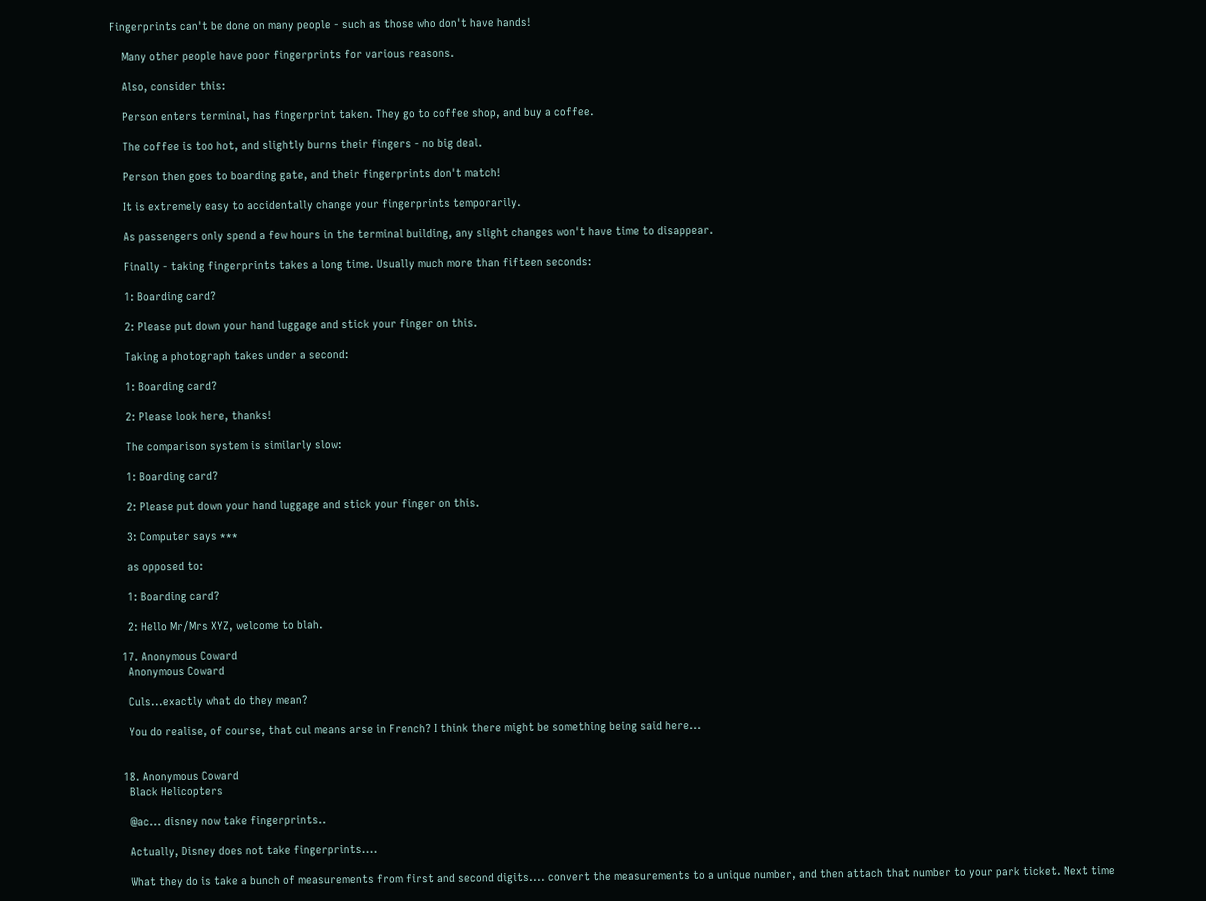Fingerprints can't be done on many people - such as those who don't have hands!

    Many other people have poor fingerprints for various reasons.

    Also, consider this:

    Person enters terminal, has fingerprint taken. They go to coffee shop, and buy a coffee.

    The coffee is too hot, and slightly burns their fingers - no big deal.

    Person then goes to boarding gate, and their fingerprints don't match!

    It is extremely easy to accidentally change your fingerprints temporarily.

    As passengers only spend a few hours in the terminal building, any slight changes won't have time to disappear.

    Finally - taking fingerprints takes a long time. Usually much more than fifteen seconds:

    1: Boarding card?

    2: Please put down your hand luggage and stick your finger on this.

    Taking a photograph takes under a second:

    1: Boarding card?

    2: Please look here, thanks!

    The comparison system is similarly slow:

    1: Boarding card?

    2: Please put down your hand luggage and stick your finger on this.

    3: Computer says ***

    as opposed to:

    1: Boarding card?

    2: Hello Mr/Mrs XYZ, welcome to blah.

  17. Anonymous Coward
    Anonymous Coward

    Culs...exactly what do they mean?

    You do realise, of course, that cul means arse in French? I think there might be something being said here...


  18. Anonymous Coward
    Black Helicopters

    @ac... disney now take fingerprints..

    Actually, Disney does not take fingerprints....

    What they do is take a bunch of measurements from first and second digits.... convert the measurements to a unique number, and then attach that number to your park ticket. Next time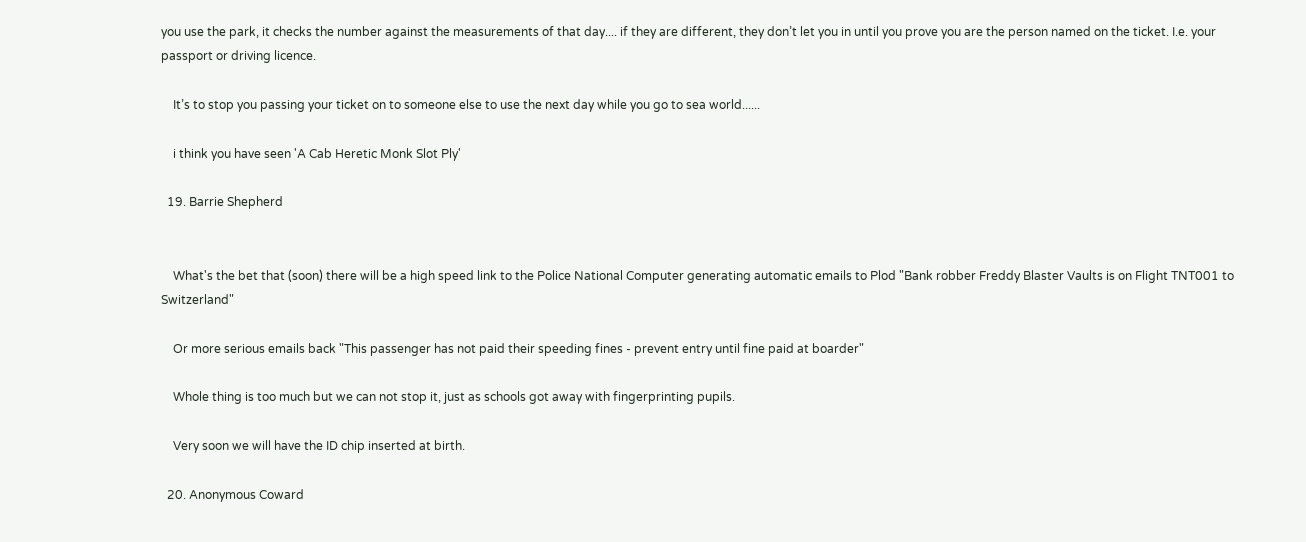you use the park, it checks the number against the measurements of that day.... if they are different, they don’t let you in until you prove you are the person named on the ticket. I.e. your passport or driving licence.

    It’s to stop you passing your ticket on to someone else to use the next day while you go to sea world......

    i think you have seen 'A Cab Heretic Monk Slot Ply'

  19. Barrie Shepherd


    What's the bet that (soon) there will be a high speed link to the Police National Computer generating automatic emails to Plod "Bank robber Freddy Blaster Vaults is on Flight TNT001 to Switzerland"

    Or more serious emails back "This passenger has not paid their speeding fines - prevent entry until fine paid at boarder"

    Whole thing is too much but we can not stop it, just as schools got away with fingerprinting pupils.

    Very soon we will have the ID chip inserted at birth.

  20. Anonymous Coward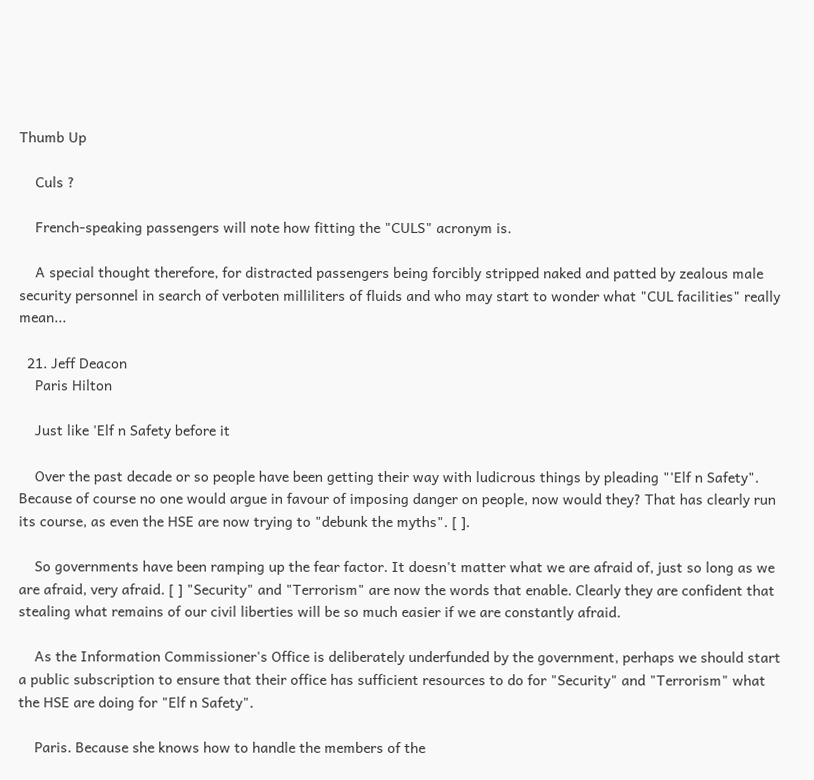Thumb Up

    Culs ?

    French-speaking passengers will note how fitting the "CULS" acronym is.

    A special thought therefore, for distracted passengers being forcibly stripped naked and patted by zealous male security personnel in search of verboten milliliters of fluids and who may start to wonder what "CUL facilities" really mean...

  21. Jeff Deacon
    Paris Hilton

    Just like 'Elf n Safety before it

    Over the past decade or so people have been getting their way with ludicrous things by pleading "'Elf n Safety". Because of course no one would argue in favour of imposing danger on people, now would they? That has clearly run its course, as even the HSE are now trying to "debunk the myths". [ ].

    So governments have been ramping up the fear factor. It doesn't matter what we are afraid of, just so long as we are afraid, very afraid. [ ] "Security" and "Terrorism" are now the words that enable. Clearly they are confident that stealing what remains of our civil liberties will be so much easier if we are constantly afraid.

    As the Information Commissioner's Office is deliberately underfunded by the government, perhaps we should start a public subscription to ensure that their office has sufficient resources to do for "Security" and "Terrorism" what the HSE are doing for "Elf n Safety".

    Paris. Because she knows how to handle the members of the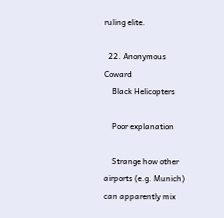ruling elite.

  22. Anonymous Coward
    Black Helicopters

    Poor explanation

    Strange how other airports (e.g. Munich) can apparently mix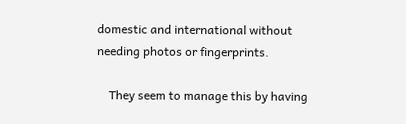domestic and international without needing photos or fingerprints.

    They seem to manage this by having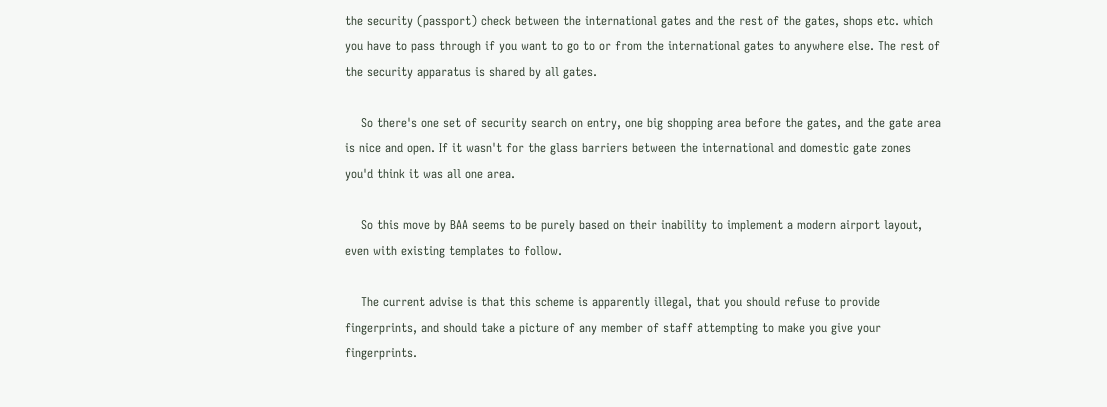the security (passport) check between the international gates and the rest of the gates, shops etc. which you have to pass through if you want to go to or from the international gates to anywhere else. The rest of the security apparatus is shared by all gates.

    So there's one set of security search on entry, one big shopping area before the gates, and the gate area is nice and open. If it wasn't for the glass barriers between the international and domestic gate zones you'd think it was all one area.

    So this move by BAA seems to be purely based on their inability to implement a modern airport layout, even with existing templates to follow.

    The current advise is that this scheme is apparently illegal, that you should refuse to provide fingerprints, and should take a picture of any member of staff attempting to make you give your fingerprints.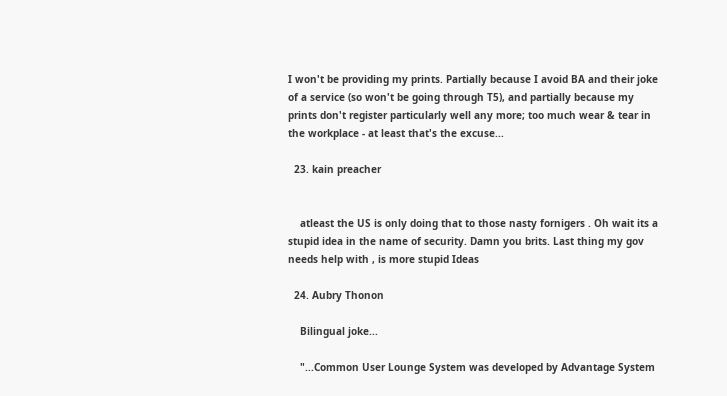I won't be providing my prints. Partially because I avoid BA and their joke of a service (so won't be going through T5), and partially because my prints don't register particularly well any more; too much wear & tear in the workplace - at least that's the excuse...

  23. kain preacher


    atleast the US is only doing that to those nasty fornigers . Oh wait its a stupid idea in the name of security. Damn you brits. Last thing my gov needs help with , is more stupid Ideas

  24. Aubry Thonon

    Bilingual joke...

    "...Common User Lounge System was developed by Advantage System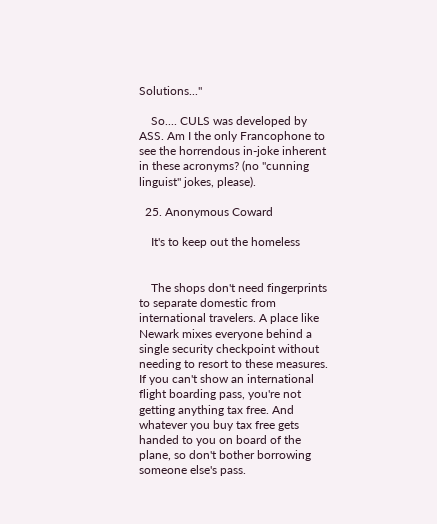Solutions..."

    So.... CULS was developed by ASS. Am I the only Francophone to see the horrendous in-joke inherent in these acronyms? (no "cunning linguist" jokes, please).

  25. Anonymous Coward

    It's to keep out the homeless


    The shops don't need fingerprints to separate domestic from international travelers. A place like Newark mixes everyone behind a single security checkpoint without needing to resort to these measures. If you can't show an international flight boarding pass, you're not getting anything tax free. And whatever you buy tax free gets handed to you on board of the plane, so don't bother borrowing someone else's pass.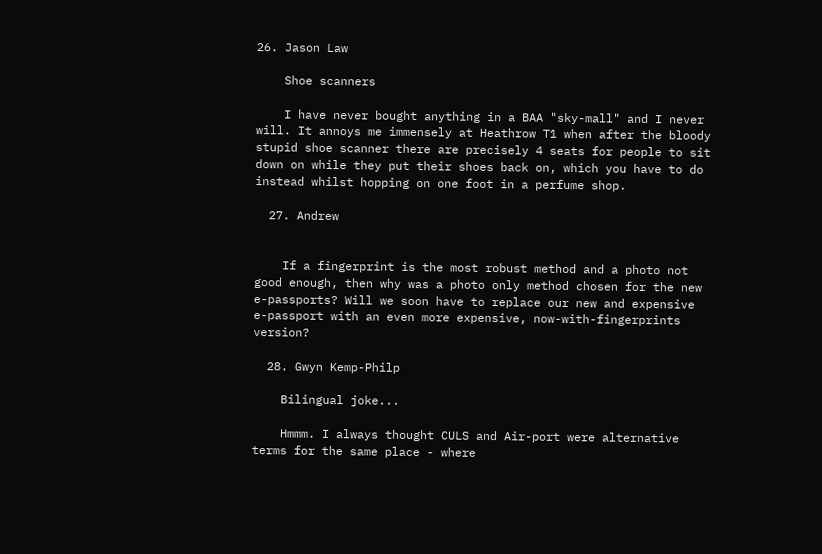26. Jason Law

    Shoe scanners

    I have never bought anything in a BAA "sky-mall" and I never will. It annoys me immensely at Heathrow T1 when after the bloody stupid shoe scanner there are precisely 4 seats for people to sit down on while they put their shoes back on, which you have to do instead whilst hopping on one foot in a perfume shop.

  27. Andrew


    If a fingerprint is the most robust method and a photo not good enough, then why was a photo only method chosen for the new e-passports? Will we soon have to replace our new and expensive e-passport with an even more expensive, now-with-fingerprints version?

  28. Gwyn Kemp-Philp

    Bilingual joke...

    Hmmm. I always thought CULS and Air-port were alternative terms for the same place - where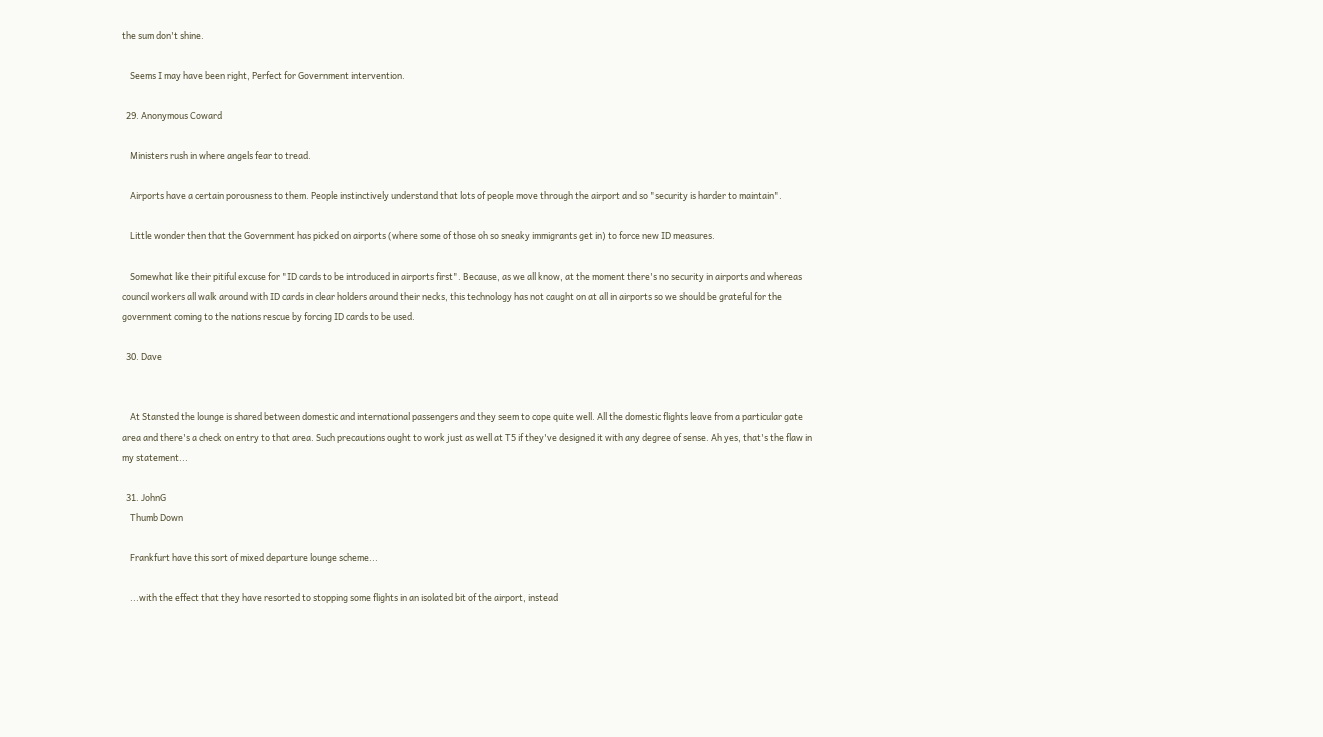the sum don't shine.

    Seems I may have been right, Perfect for Government intervention.

  29. Anonymous Coward

    Ministers rush in where angels fear to tread.

    Airports have a certain porousness to them. People instinctively understand that lots of people move through the airport and so "security is harder to maintain".

    Little wonder then that the Government has picked on airports (where some of those oh so sneaky immigrants get in) to force new ID measures.

    Somewhat like their pitiful excuse for "ID cards to be introduced in airports first". Because, as we all know, at the moment there's no security in airports and whereas council workers all walk around with ID cards in clear holders around their necks, this technology has not caught on at all in airports so we should be grateful for the government coming to the nations rescue by forcing ID cards to be used.

  30. Dave


    At Stansted the lounge is shared between domestic and international passengers and they seem to cope quite well. All the domestic flights leave from a particular gate area and there's a check on entry to that area. Such precautions ought to work just as well at T5 if they've designed it with any degree of sense. Ah yes, that's the flaw in my statement...

  31. JohnG
    Thumb Down

    Frankfurt have this sort of mixed departure lounge scheme...

    ...with the effect that they have resorted to stopping some flights in an isolated bit of the airport, instead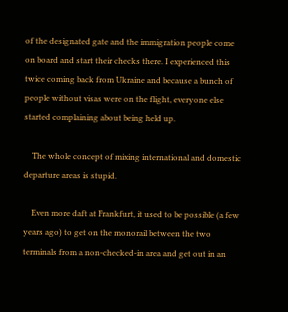of the designated gate and the immigration people come on board and start their checks there. I experienced this twice coming back from Ukraine and because a bunch of people without visas were on the flight, everyone else started complaining about being held up.

    The whole concept of mixing international and domestic departure areas is stupid.

    Even more daft at Frankfurt, it used to be possible (a few years ago) to get on the monorail between the two terminals from a non-checked-in area and get out in an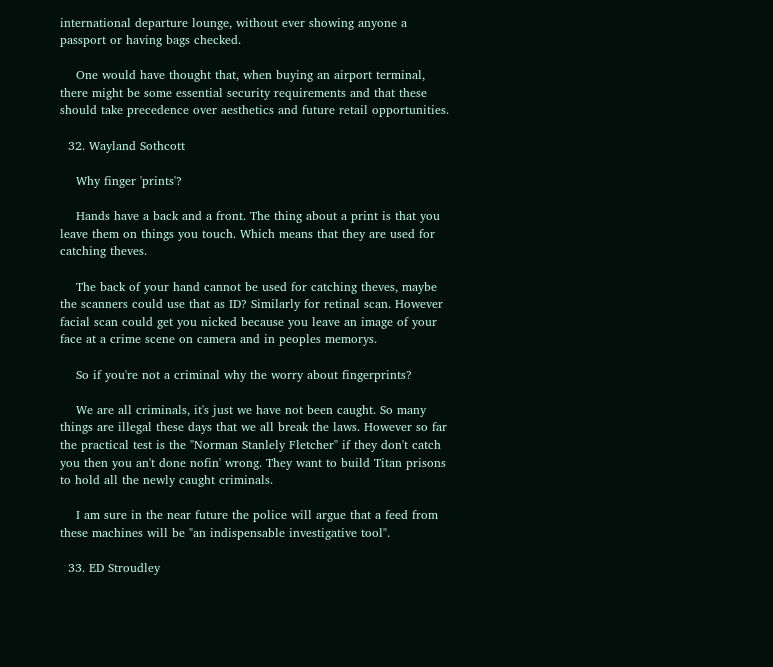international departure lounge, without ever showing anyone a passport or having bags checked.

    One would have thought that, when buying an airport terminal, there might be some essential security requirements and that these should take precedence over aesthetics and future retail opportunities.

  32. Wayland Sothcott

    Why finger 'prints'?

    Hands have a back and a front. The thing about a print is that you leave them on things you touch. Which means that they are used for catching theves.

    The back of your hand cannot be used for catching theves, maybe the scanners could use that as ID? Similarly for retinal scan. However facial scan could get you nicked because you leave an image of your face at a crime scene on camera and in peoples memorys.

    So if you're not a criminal why the worry about fingerprints?

    We are all criminals, it's just we have not been caught. So many things are illegal these days that we all break the laws. However so far the practical test is the "Norman Stanlely Fletcher" if they don't catch you then you an't done nofin' wrong. They want to build Titan prisons to hold all the newly caught criminals.

    I am sure in the near future the police will argue that a feed from these machines will be "an indispensable investigative tool".

  33. ED Stroudley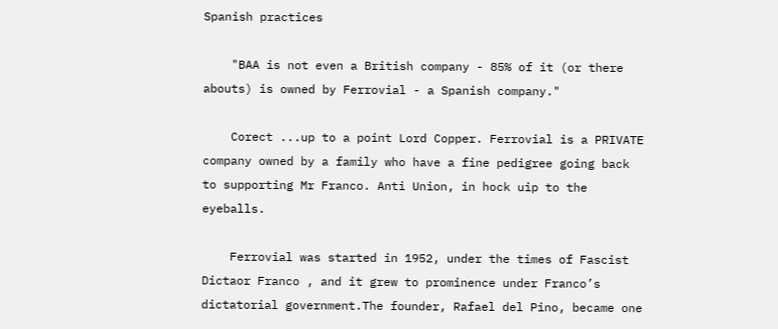Spanish practices

    "BAA is not even a British company - 85% of it (or there abouts) is owned by Ferrovial - a Spanish company."

    Corect ...up to a point Lord Copper. Ferrovial is a PRIVATE company owned by a family who have a fine pedigree going back to supporting Mr Franco. Anti Union, in hock uip to the eyeballs.

    Ferrovial was started in 1952, under the times of Fascist Dictaor Franco , and it grew to prominence under Franco’s dictatorial government.The founder, Rafael del Pino, became one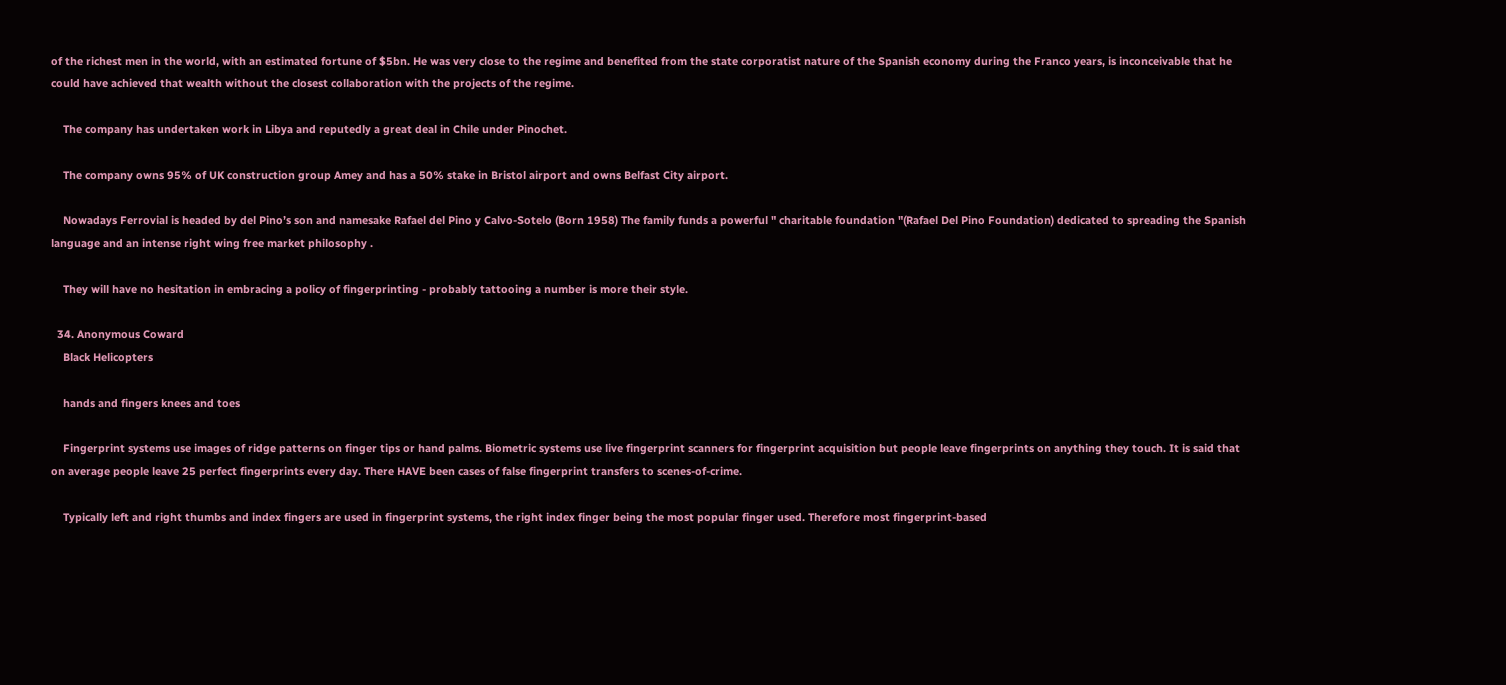of the richest men in the world, with an estimated fortune of $5bn. He was very close to the regime and benefited from the state corporatist nature of the Spanish economy during the Franco years, is inconceivable that he could have achieved that wealth without the closest collaboration with the projects of the regime.

    The company has undertaken work in Libya and reputedly a great deal in Chile under Pinochet.

    The company owns 95% of UK construction group Amey and has a 50% stake in Bristol airport and owns Belfast City airport.

    Nowadays Ferrovial is headed by del Pino’s son and namesake Rafael del Pino y Calvo-Sotelo (Born 1958) The family funds a powerful " charitable foundation "(Rafael Del Pino Foundation) dedicated to spreading the Spanish language and an intense right wing free market philosophy .

    They will have no hesitation in embracing a policy of fingerprinting - probably tattooing a number is more their style.

  34. Anonymous Coward
    Black Helicopters

    hands and fingers knees and toes

    Fingerprint systems use images of ridge patterns on finger tips or hand palms. Biometric systems use live fingerprint scanners for fingerprint acquisition but people leave fingerprints on anything they touch. It is said that on average people leave 25 perfect fingerprints every day. There HAVE been cases of false fingerprint transfers to scenes-of-crime.

    Typically left and right thumbs and index fingers are used in fingerprint systems, the right index finger being the most popular finger used. Therefore most fingerprint-based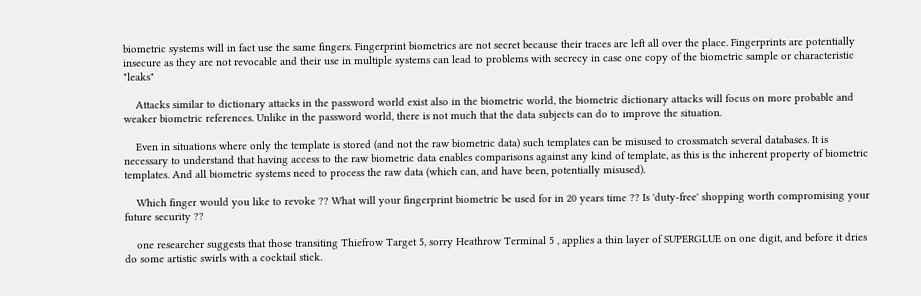biometric systems will in fact use the same fingers. Fingerprint biometrics are not secret because their traces are left all over the place. Fingerprints are potentially insecure as they are not revocable and their use in multiple systems can lead to problems with secrecy in case one copy of the biometric sample or characteristic "leaks"

    Attacks similar to dictionary attacks in the password world exist also in the biometric world, the biometric dictionary attacks will focus on more probable and weaker biometric references. Unlike in the password world, there is not much that the data subjects can do to improve the situation.

    Even in situations where only the template is stored (and not the raw biometric data) such templates can be misused to crossmatch several databases. It is necessary to understand that having access to the raw biometric data enables comparisons against any kind of template, as this is the inherent property of biometric templates. And all biometric systems need to process the raw data (which can, and have been, potentially misused).

    Which finger would you like to revoke ?? What will your fingerprint biometric be used for in 20 years time ?? Is 'duty-free' shopping worth compromising your future security ??

    one researcher suggests that those transiting Thiefrow Target 5, sorry Heathrow Terminal 5 , applies a thin layer of SUPERGLUE on one digit, and before it dries do some artistic swirls with a cocktail stick.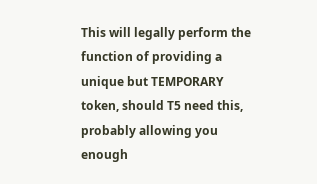This will legally perform the function of providing a unique but TEMPORARY token, should T5 need this, probably allowing you enough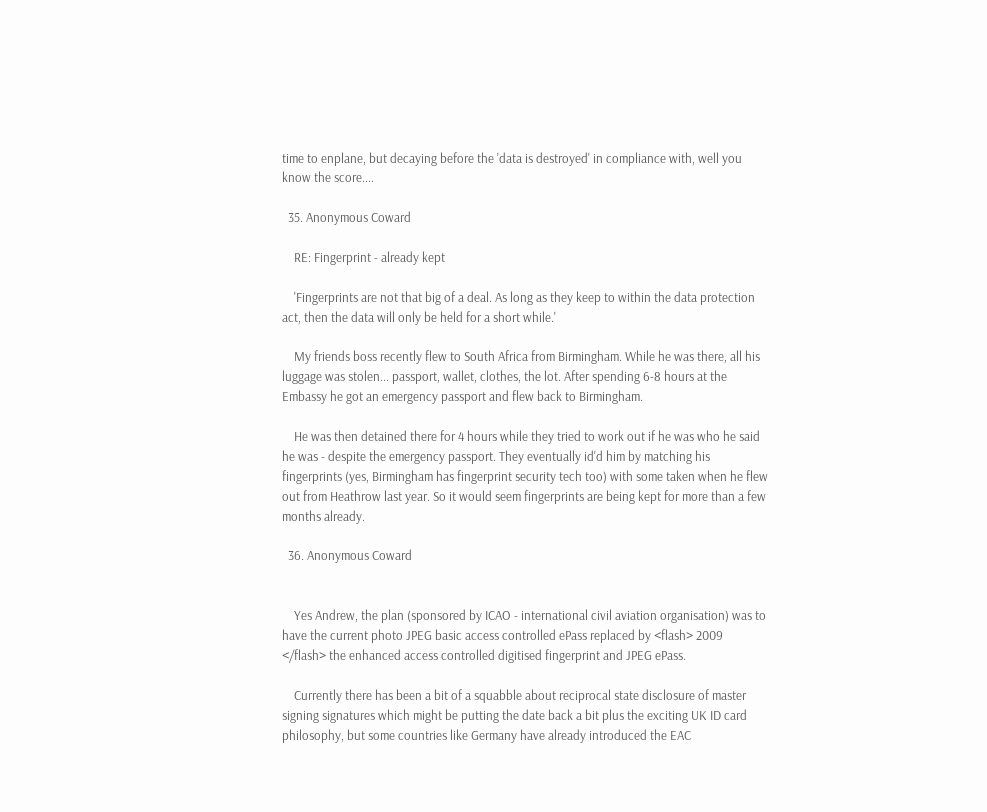time to enplane, but decaying before the 'data is destroyed' in compliance with, well you know the score....

  35. Anonymous Coward

    RE: Fingerprint - already kept

    'Fingerprints are not that big of a deal. As long as they keep to within the data protection act, then the data will only be held for a short while.'

    My friends boss recently flew to South Africa from Birmingham. While he was there, all his luggage was stolen... passport, wallet, clothes, the lot. After spending 6-8 hours at the Embassy he got an emergency passport and flew back to Birmingham.

    He was then detained there for 4 hours while they tried to work out if he was who he said he was - despite the emergency passport. They eventually id'd him by matching his fingerprints (yes, Birmingham has fingerprint security tech too) with some taken when he flew out from Heathrow last year. So it would seem fingerprints are being kept for more than a few months already.

  36. Anonymous Coward


    Yes Andrew, the plan (sponsored by ICAO - international civil aviation organisation) was to have the current photo JPEG basic access controlled ePass replaced by <flash> 2009 </flash> the enhanced access controlled digitised fingerprint and JPEG ePass.

    Currently there has been a bit of a squabble about reciprocal state disclosure of master signing signatures which might be putting the date back a bit plus the exciting UK ID card philosophy, but some countries like Germany have already introduced the EAC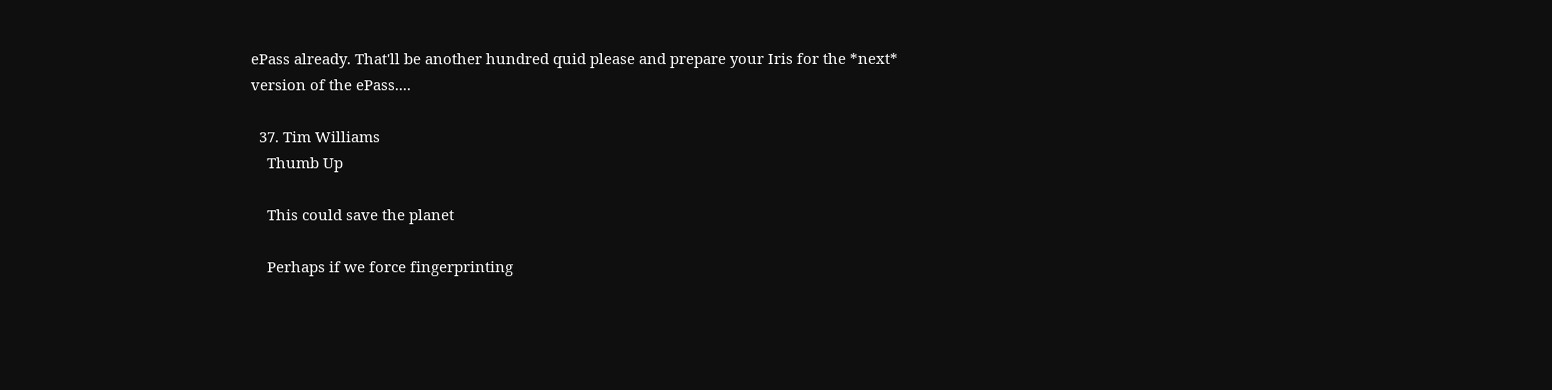ePass already. That'll be another hundred quid please and prepare your Iris for the *next* version of the ePass....

  37. Tim Williams
    Thumb Up

    This could save the planet

    Perhaps if we force fingerprinting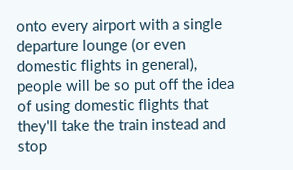onto every airport with a single departure lounge (or even domestic flights in general), people will be so put off the idea of using domestic flights that they'll take the train instead and stop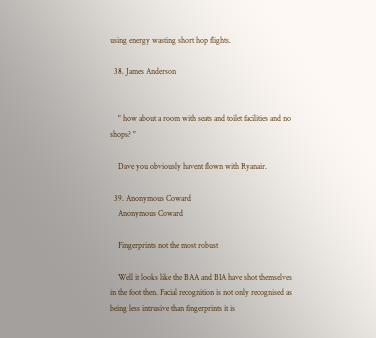using energy wasting short hop flights.

  38. James Anderson


    " how about a room with seats and toilet facilities and no shops? "

    Dave you obviously havent flown with Ryanair.

  39. Anonymous Coward
    Anonymous Coward

    Fingerprints not the most robust

    Well it looks like the BAA and BIA have shot themselves in the foot then. Facial recognition is not only recognised as being less intrusive than fingerprints it is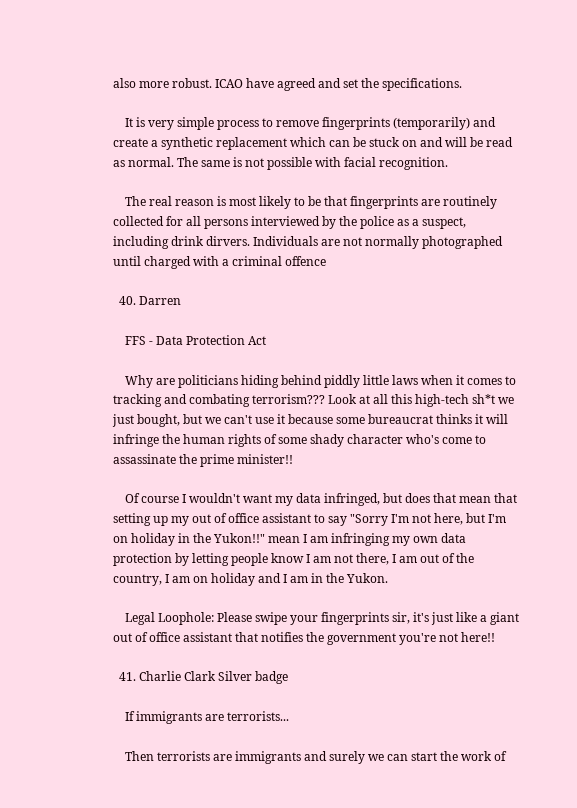also more robust. ICAO have agreed and set the specifications.

    It is very simple process to remove fingerprints (temporarily) and create a synthetic replacement which can be stuck on and will be read as normal. The same is not possible with facial recognition.

    The real reason is most likely to be that fingerprints are routinely collected for all persons interviewed by the police as a suspect, including drink dirvers. Individuals are not normally photographed until charged with a criminal offence

  40. Darren

    FFS - Data Protection Act

    Why are politicians hiding behind piddly little laws when it comes to tracking and combating terrorism??? Look at all this high-tech sh*t we just bought, but we can't use it because some bureaucrat thinks it will infringe the human rights of some shady character who's come to assassinate the prime minister!!

    Of course I wouldn't want my data infringed, but does that mean that setting up my out of office assistant to say "Sorry I'm not here, but I'm on holiday in the Yukon!!" mean I am infringing my own data protection by letting people know I am not there, I am out of the country, I am on holiday and I am in the Yukon.

    Legal Loophole: Please swipe your fingerprints sir, it's just like a giant out of office assistant that notifies the government you're not here!!

  41. Charlie Clark Silver badge

    If immigrants are terrorists...

    Then terrorists are immigrants and surely we can start the work of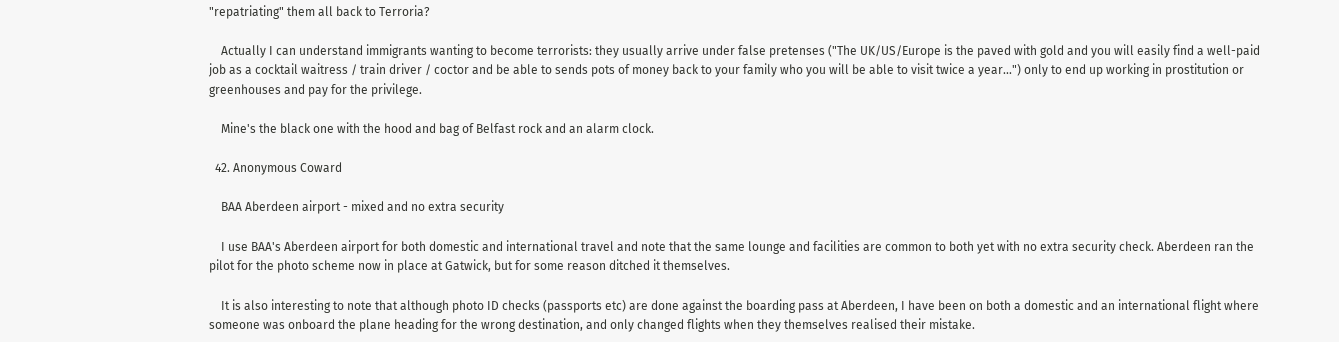"repatriating" them all back to Terroria?

    Actually I can understand immigrants wanting to become terrorists: they usually arrive under false pretenses ("The UK/US/Europe is the paved with gold and you will easily find a well-paid job as a cocktail waitress / train driver / coctor and be able to sends pots of money back to your family who you will be able to visit twice a year...") only to end up working in prostitution or greenhouses and pay for the privilege.

    Mine's the black one with the hood and bag of Belfast rock and an alarm clock.

  42. Anonymous Coward

    BAA Aberdeen airport - mixed and no extra security

    I use BAA's Aberdeen airport for both domestic and international travel and note that the same lounge and facilities are common to both yet with no extra security check. Aberdeen ran the pilot for the photo scheme now in place at Gatwick, but for some reason ditched it themselves.

    It is also interesting to note that although photo ID checks (passports etc) are done against the boarding pass at Aberdeen, I have been on both a domestic and an international flight where someone was onboard the plane heading for the wrong destination, and only changed flights when they themselves realised their mistake.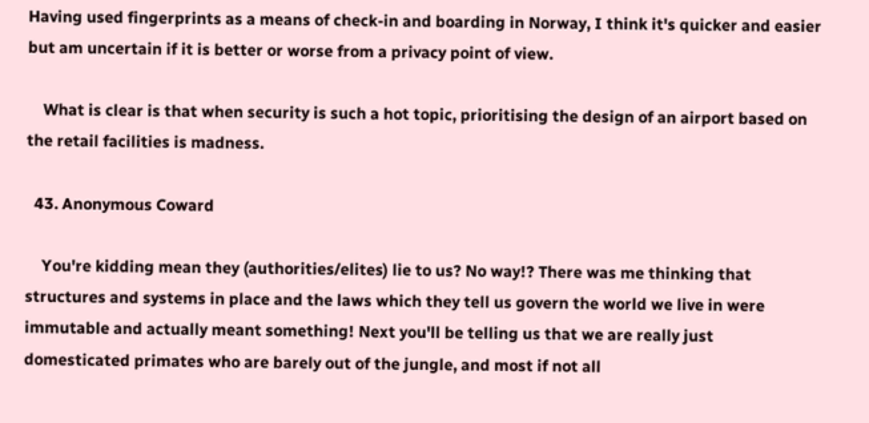Having used fingerprints as a means of check-in and boarding in Norway, I think it's quicker and easier but am uncertain if it is better or worse from a privacy point of view.

    What is clear is that when security is such a hot topic, prioritising the design of an airport based on the retail facilities is madness.

  43. Anonymous Coward

    You're kidding mean they (authorities/elites) lie to us? No way!? There was me thinking that structures and systems in place and the laws which they tell us govern the world we live in were immutable and actually meant something! Next you'll be telling us that we are really just domesticated primates who are barely out of the jungle, and most if not all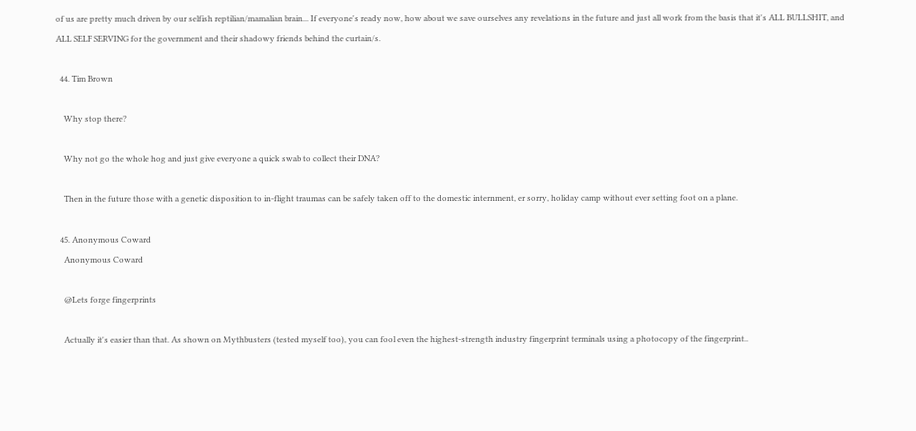of us are pretty much driven by our selfish reptilian/mamalian brain... If everyone's ready now, how about we save ourselves any revelations in the future and just all work from the basis that it's ALL BULLSHIT, and ALL SELF SERVING for the government and their shadowy friends behind the curtain/s.

  44. Tim Brown

    Why stop there?

    Why not go the whole hog and just give everyone a quick swab to collect their DNA?

    Then in the future those with a genetic disposition to in-flight traumas can be safely taken off to the domestic internment, er sorry, holiday camp without ever setting foot on a plane.

  45. Anonymous Coward
    Anonymous Coward

    @Lets forge fingerprints

    Actually it's easier than that. As shown on Mythbusters (tested myself too), you can fool even the highest-strength industry fingerprint terminals using a photocopy of the fingerprint..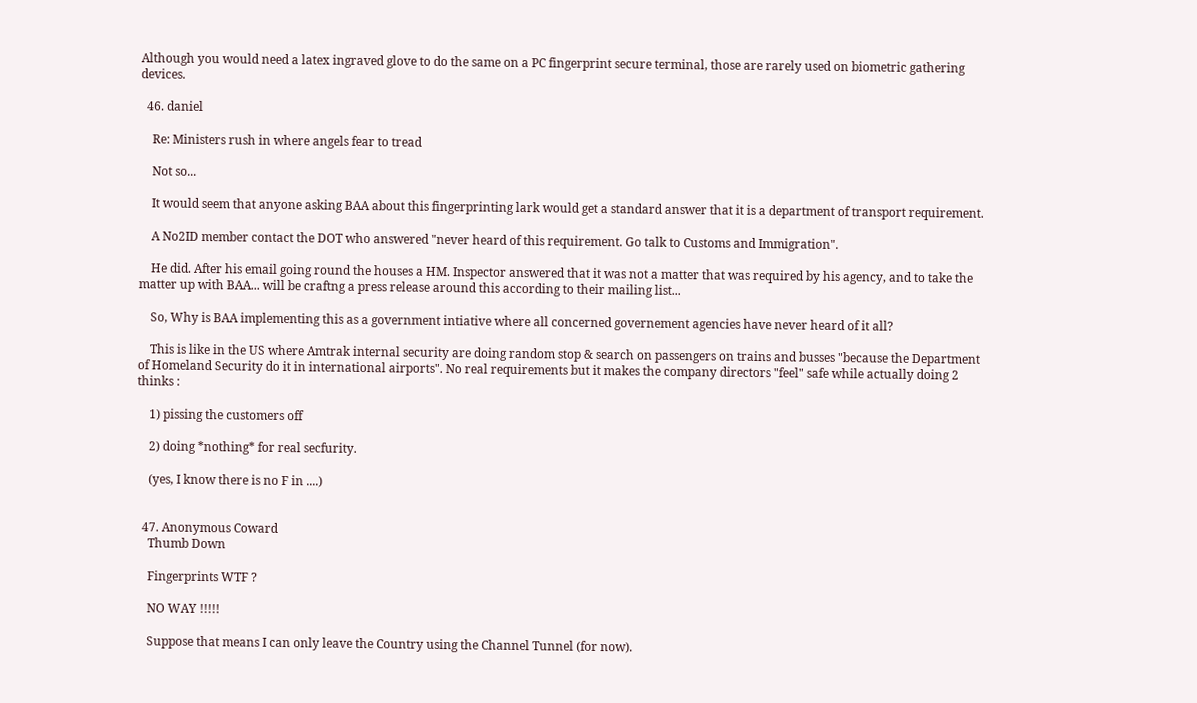Although you would need a latex ingraved glove to do the same on a PC fingerprint secure terminal, those are rarely used on biometric gathering devices.

  46. daniel

    Re: Ministers rush in where angels fear to tread

    Not so...

    It would seem that anyone asking BAA about this fingerprinting lark would get a standard answer that it is a department of transport requirement.

    A No2ID member contact the DOT who answered "never heard of this requirement. Go talk to Customs and Immigration".

    He did. After his email going round the houses a HM. Inspector answered that it was not a matter that was required by his agency, and to take the matter up with BAA... will be craftng a press release around this according to their mailing list...

    So, Why is BAA implementing this as a government intiative where all concerned governement agencies have never heard of it all?

    This is like in the US where Amtrak internal security are doing random stop & search on passengers on trains and busses "because the Department of Homeland Security do it in international airports". No real requirements but it makes the company directors "feel" safe while actually doing 2 thinks :

    1) pissing the customers off

    2) doing *nothing* for real secfurity.

    (yes, I know there is no F in ....)


  47. Anonymous Coward
    Thumb Down

    Fingerprints WTF ?

    NO WAY !!!!!

    Suppose that means I can only leave the Country using the Channel Tunnel (for now).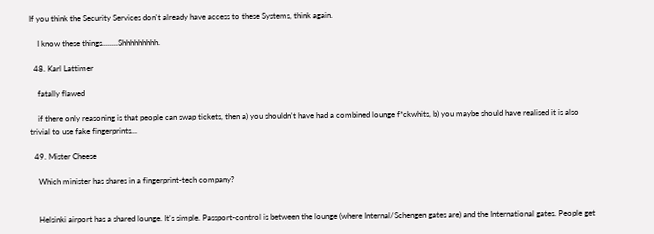If you think the Security Services don't already have access to these Systems, think again.

    I know these things........Shhhhhhhhh.

  48. Karl Lattimer

    fatally flawed

    if there only reasoning is that people can swap tickets, then a) you shouldn't have had a combined lounge f*ckwhits, b) you maybe should have realised it is also trivial to use fake fingerprints...

  49. Mister Cheese

    Which minister has shares in a fingerprint-tech company?


    Helsinki airport has a shared lounge. It's simple. Passport-control is between the lounge (where Internal/Schengen gates are) and the International gates. People get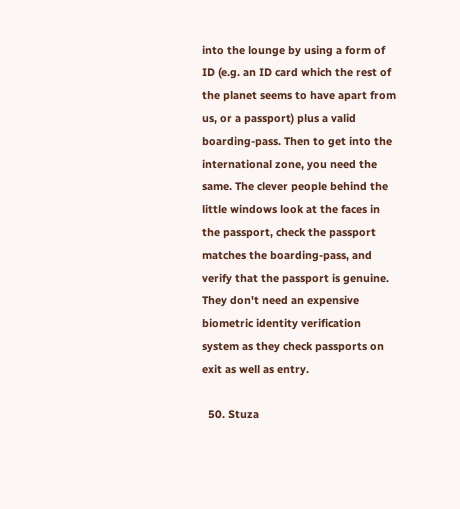into the lounge by using a form of ID (e.g. an ID card which the rest of the planet seems to have apart from us, or a passport) plus a valid boarding-pass. Then to get into the international zone, you need the same. The clever people behind the little windows look at the faces in the passport, check the passport matches the boarding-pass, and verify that the passport is genuine. They don't need an expensive biometric identity verification system as they check passports on exit as well as entry.

  50. Stuza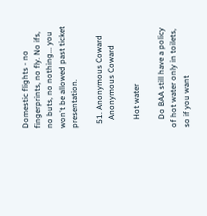Domestic flights - no fingerprints, no fly. No ifs, no buts, no nothing... you won't be allowed past ticket presentation.

  51. Anonymous Coward
    Anonymous Coward

    Hot water

    Do BAA still have a policy of hot water only in toilets, so if you want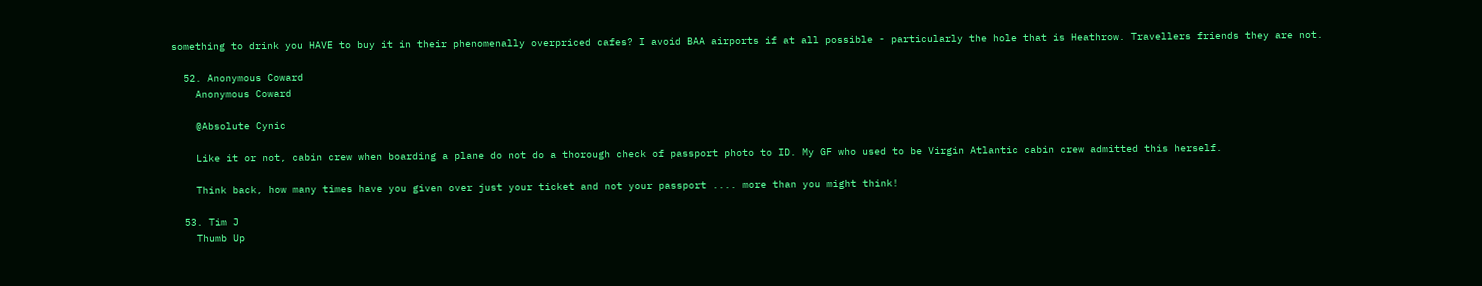something to drink you HAVE to buy it in their phenomenally overpriced cafes? I avoid BAA airports if at all possible - particularly the hole that is Heathrow. Travellers friends they are not.

  52. Anonymous Coward
    Anonymous Coward

    @Absolute Cynic

    Like it or not, cabin crew when boarding a plane do not do a thorough check of passport photo to ID. My GF who used to be Virgin Atlantic cabin crew admitted this herself.

    Think back, how many times have you given over just your ticket and not your passport .... more than you might think!

  53. Tim J
    Thumb Up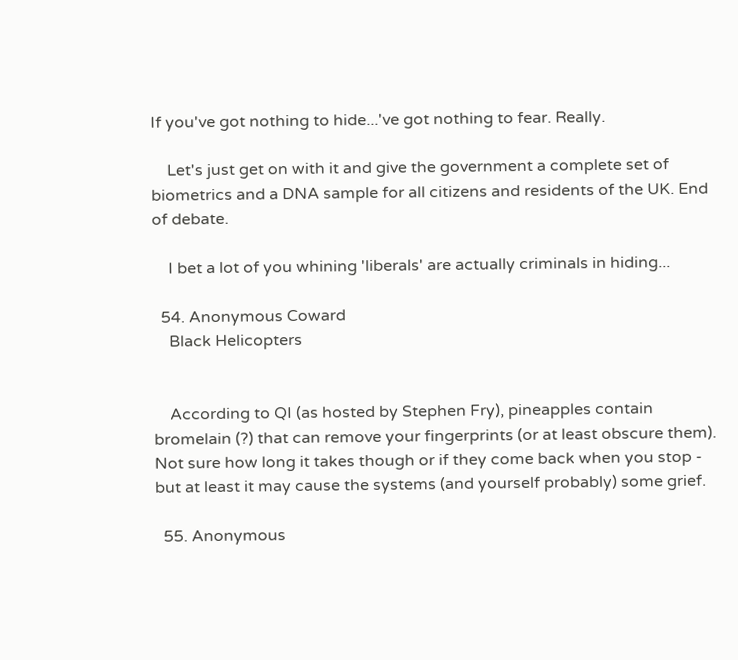If you've got nothing to hide...'ve got nothing to fear. Really.

    Let's just get on with it and give the government a complete set of biometrics and a DNA sample for all citizens and residents of the UK. End of debate.

    I bet a lot of you whining 'liberals' are actually criminals in hiding...

  54. Anonymous Coward
    Black Helicopters


    According to QI (as hosted by Stephen Fry), pineapples contain bromelain (?) that can remove your fingerprints (or at least obscure them). Not sure how long it takes though or if they come back when you stop - but at least it may cause the systems (and yourself probably) some grief.

  55. Anonymous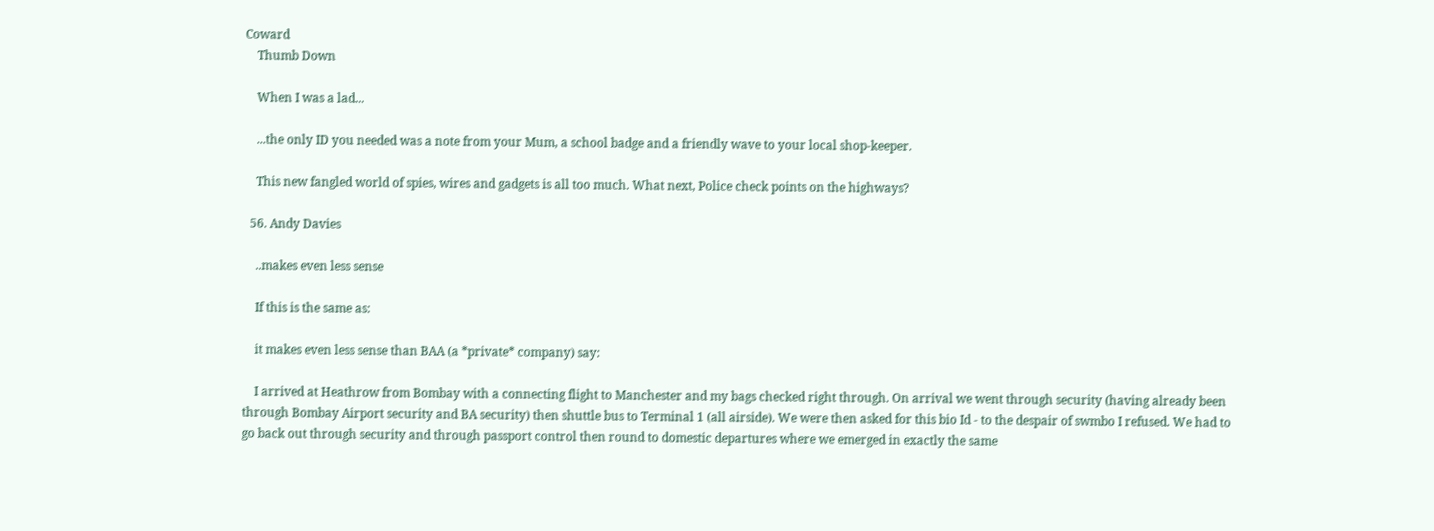Coward
    Thumb Down

    When I was a lad...

    ...the only ID you needed was a note from your Mum, a school badge and a friendly wave to your local shop-keeper.

    This new fangled world of spies, wires and gadgets is all too much. What next, Police check points on the highways?

  56. Andy Davies

    ..makes even less sense

    If this is the same as:

    it makes even less sense than BAA (a *private* company) say:

    I arrived at Heathrow from Bombay with a connecting flight to Manchester and my bags checked right through. On arrival we went through security (having already been through Bombay Airport security and BA security) then shuttle bus to Terminal 1 (all airside). We were then asked for this bio Id - to the despair of swmbo I refused. We had to go back out through security and through passport control then round to domestic departures where we emerged in exactly the same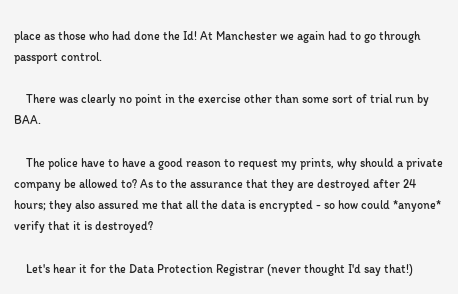place as those who had done the Id! At Manchester we again had to go through passport control.

    There was clearly no point in the exercise other than some sort of trial run by BAA.

    The police have to have a good reason to request my prints, why should a private company be allowed to? As to the assurance that they are destroyed after 24 hours; they also assured me that all the data is encrypted - so how could *anyone* verify that it is destroyed?

    Let's hear it for the Data Protection Registrar (never thought I'd say that!)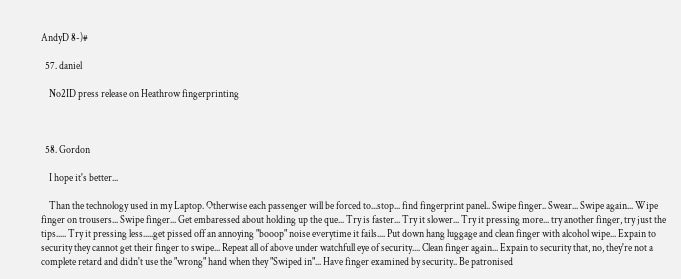AndyD 8-)#

  57. daniel

    No2ID press release on Heathrow fingerprinting



  58. Gordon

    I hope it's better...

    Than the technology used in my Laptop. Otherwise each passenger will be forced to...stop... find fingerprint panel.. Swipe finger.. Swear... Swipe again... Wipe finger on trousers... Swipe finger... Get embaressed about holding up the que... Try is faster... Try it slower... Try it pressing more... try another finger, try just the tips..... Try it pressing less.....get pissed off an annoying "booop" noise everytime it fails.... Put down hang luggage and clean finger with alcohol wipe... Expain to security they cannot get their finger to swipe... Repeat all of above under watchfull eye of security.... Clean finger again... Expain to security that, no, they're not a complete retard and didn't use the "wrong" hand when they "Swiped in"... Have finger examined by security.. Be patronised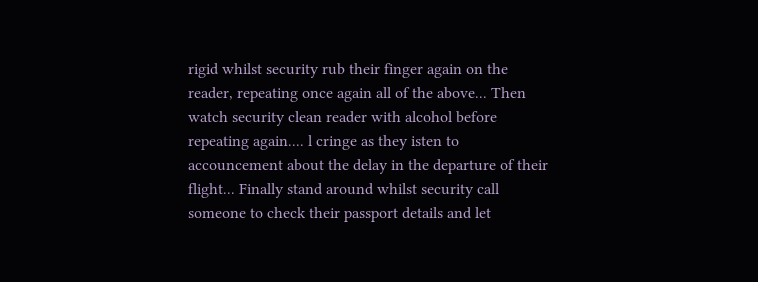rigid whilst security rub their finger again on the reader, repeating once again all of the above... Then watch security clean reader with alcohol before repeating again.... l cringe as they isten to accouncement about the delay in the departure of their flight... Finally stand around whilst security call someone to check their passport details and let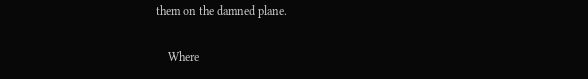them on the damned plane.

    Where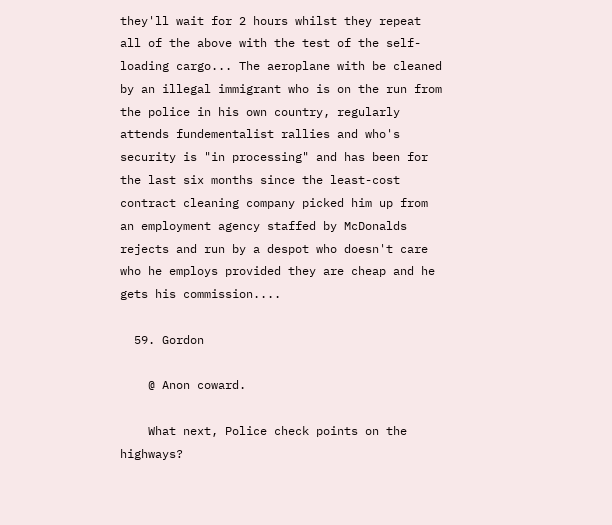they'll wait for 2 hours whilst they repeat all of the above with the test of the self-loading cargo... The aeroplane with be cleaned by an illegal immigrant who is on the run from the police in his own country, regularly attends fundementalist rallies and who's security is "in processing" and has been for the last six months since the least-cost contract cleaning company picked him up from an employment agency staffed by McDonalds rejects and run by a despot who doesn't care who he employs provided they are cheap and he gets his commission....

  59. Gordon

    @ Anon coward.

    What next, Police check points on the highways?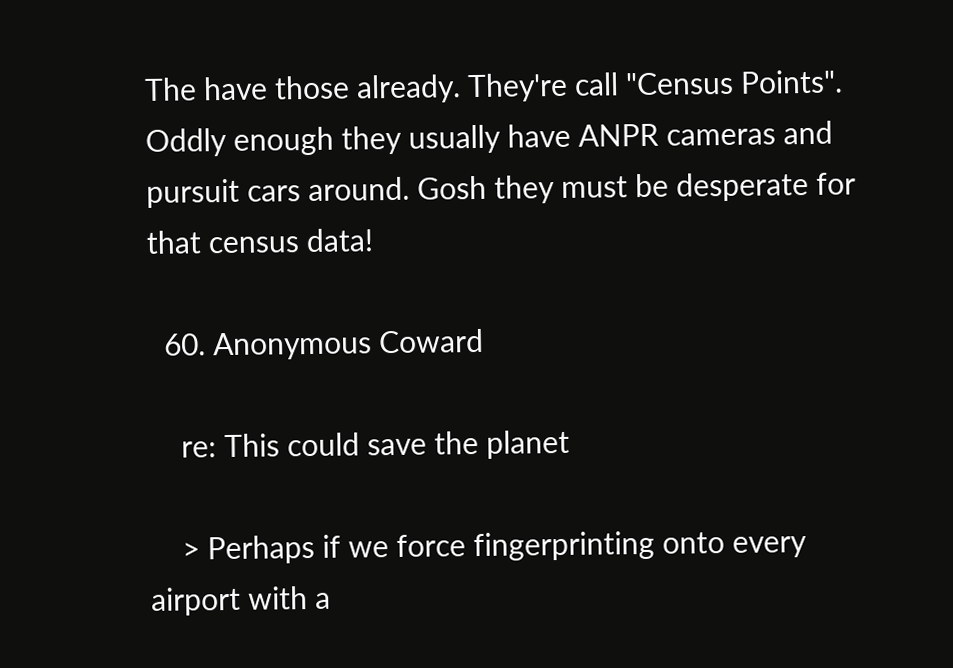The have those already. They're call "Census Points". Oddly enough they usually have ANPR cameras and pursuit cars around. Gosh they must be desperate for that census data!

  60. Anonymous Coward

    re: This could save the planet

    > Perhaps if we force fingerprinting onto every airport with a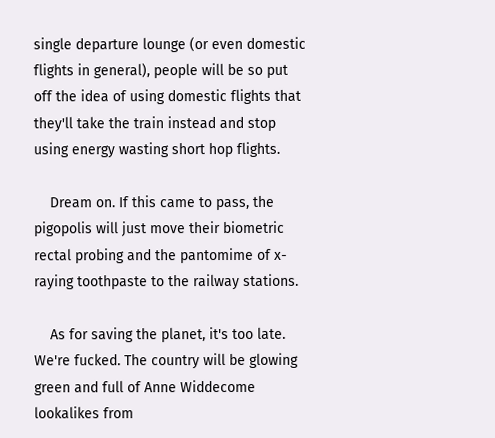single departure lounge (or even domestic flights in general), people will be so put off the idea of using domestic flights that they'll take the train instead and stop using energy wasting short hop flights.

    Dream on. If this came to pass, the pigopolis will just move their biometric rectal probing and the pantomime of x-raying toothpaste to the railway stations.

    As for saving the planet, it's too late. We're fucked. The country will be glowing green and full of Anne Widdecome lookalikes from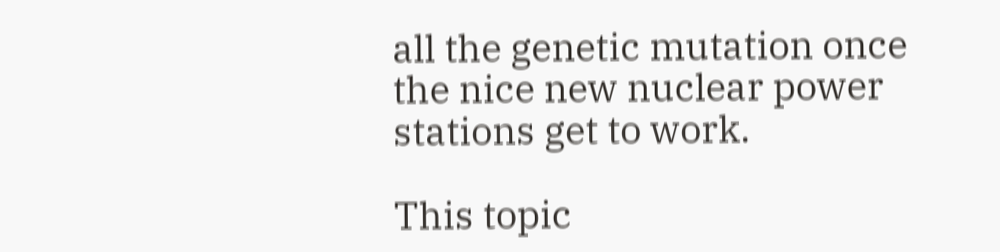all the genetic mutation once the nice new nuclear power stations get to work.

This topic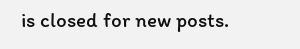is closed for new posts.